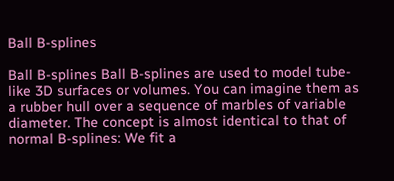Ball B-splines

Ball B-splines Ball B-splines are used to model tube-like 3D surfaces or volumes. You can imagine them as a rubber hull over a sequence of marbles of variable diameter. The concept is almost identical to that of normal B-splines: We fit a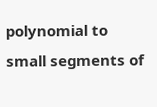polynomial to small segments of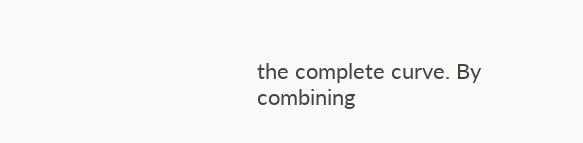the complete curve. By combining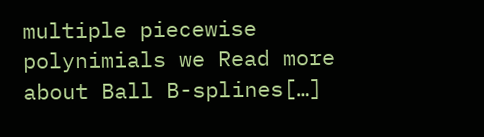multiple piecewise polynimials we Read more about Ball B-splines[…]